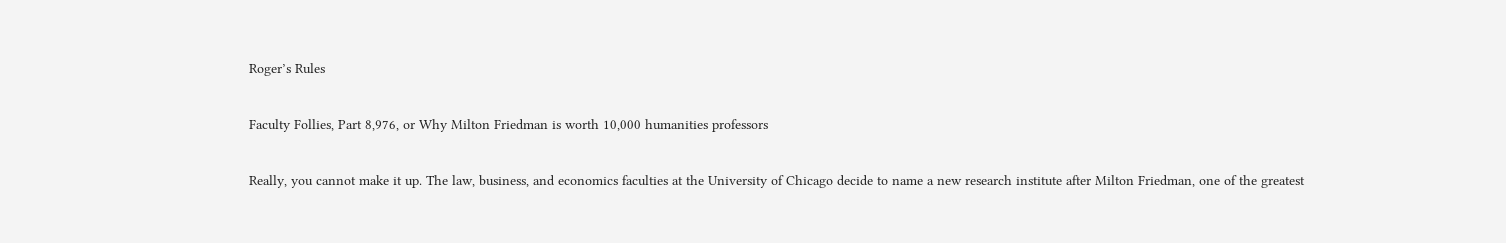Roger’s Rules

Faculty Follies, Part 8,976, or Why Milton Friedman is worth 10,000 humanities professors

Really, you cannot make it up. The law, business, and economics faculties at the University of Chicago decide to name a new research institute after Milton Friedman, one of the greatest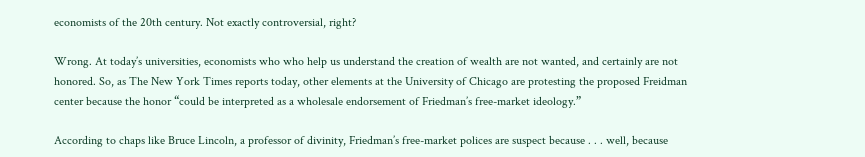economists of the 20th century. Not exactly controversial, right?

Wrong. At today’s universities, economists who who help us understand the creation of wealth are not wanted, and certainly are not honored. So, as The New York Times reports today, other elements at the University of Chicago are protesting the proposed Freidman center because the honor “could be interpreted as a wholesale endorsement of Friedman’s free-market ideology.”

According to chaps like Bruce Lincoln, a professor of divinity, Friedman’s free-market polices are suspect because . . . well, because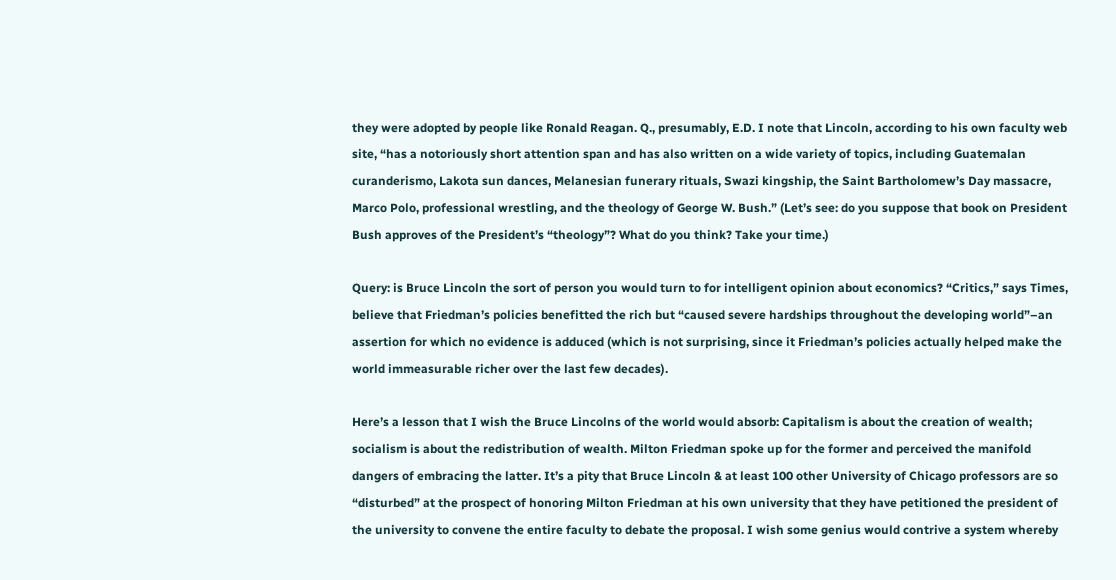they were adopted by people like Ronald Reagan. Q., presumably, E.D. I note that Lincoln, according to his own faculty web site, “has a notoriously short attention span and has also written on a wide variety of topics, including Guatemalan curanderismo, Lakota sun dances, Melanesian funerary rituals, Swazi kingship, the Saint Bartholomew’s Day massacre, Marco Polo, professional wrestling, and the theology of George W. Bush.” (Let’s see: do you suppose that book on President Bush approves of the President’s “theology”? What do you think? Take your time.)

Query: is Bruce Lincoln the sort of person you would turn to for intelligent opinion about economics? “Critics,” says Times, believe that Friedman’s policies benefitted the rich but “caused severe hardships throughout the developing world”–an assertion for which no evidence is adduced (which is not surprising, since it Friedman’s policies actually helped make the world immeasurable richer over the last few decades).

Here’s a lesson that I wish the Bruce Lincolns of the world would absorb: Capitalism is about the creation of wealth; socialism is about the redistribution of wealth. Milton Friedman spoke up for the former and perceived the manifold dangers of embracing the latter. It’s a pity that Bruce Lincoln & at least 100 other University of Chicago professors are so “disturbed” at the prospect of honoring Milton Friedman at his own university that they have petitioned the president of the university to convene the entire faculty to debate the proposal. I wish some genius would contrive a system whereby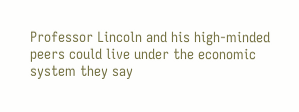Professor Lincoln and his high-minded peers could live under the economic system they say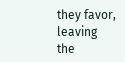they favor, leaving the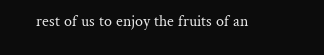rest of us to enjoy the fruits of an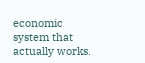economic system that actually works.